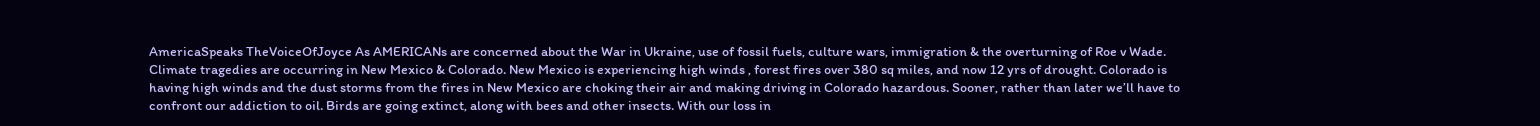AmericaSpeaks TheVoiceOfJoyce As AMERICANs are concerned about the War in Ukraine, use of fossil fuels, culture wars, immigration & the overturning of Roe v Wade. Climate tragedies are occurring in New Mexico & Colorado. New Mexico is experiencing high winds , forest fires over 380 sq miles, and now 12 yrs of drought. Colorado is having high winds and the dust storms from the fires in New Mexico are choking their air and making driving in Colorado hazardous. Sooner, rather than later we’ll have to confront our addiction to oil. Birds are going extinct, along with bees and other insects. With our loss in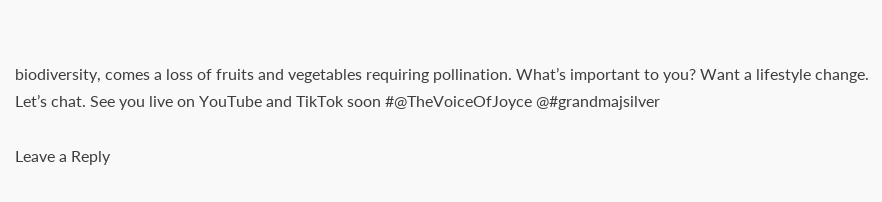biodiversity, comes a loss of fruits and vegetables requiring pollination. What’s important to you? Want a lifestyle change. Let’s chat. See you live on YouTube and TikTok soon #@TheVoiceOfJoyce @#grandmajsilver

Leave a Reply